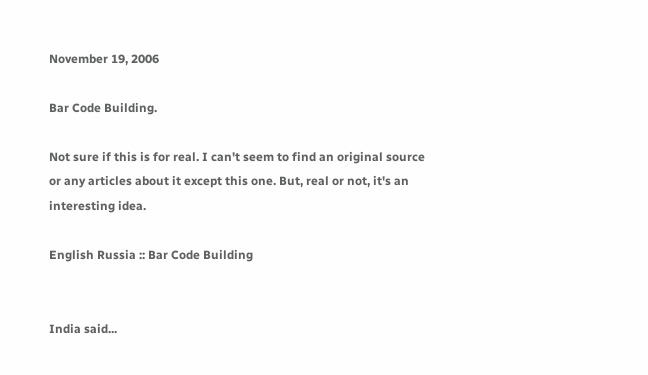November 19, 2006

Bar Code Building.

Not sure if this is for real. I can't seem to find an original source or any articles about it except this one. But, real or not, it's an interesting idea.

English Russia :: Bar Code Building


India said...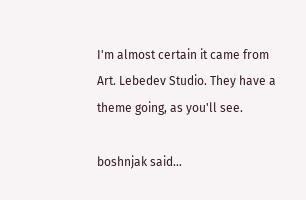I'm almost certain it came from Art. Lebedev Studio. They have a theme going, as you'll see.

boshnjak said...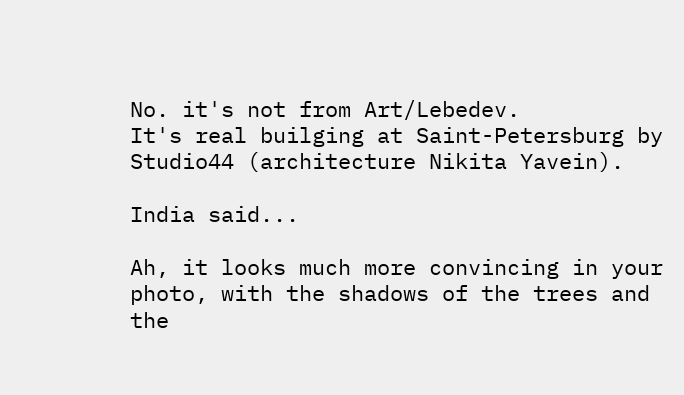No. it's not from Art/Lebedev.
It's real builging at Saint-Petersburg by Studio44 (architecture Nikita Yavein).

India said...

Ah, it looks much more convincing in your photo, with the shadows of the trees and the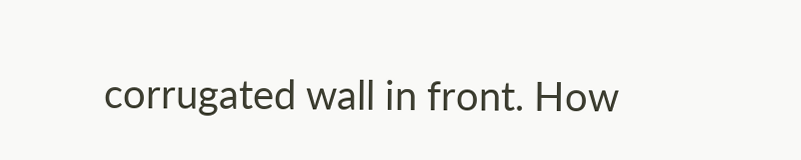corrugated wall in front. How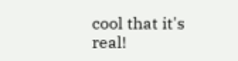cool that it's real!